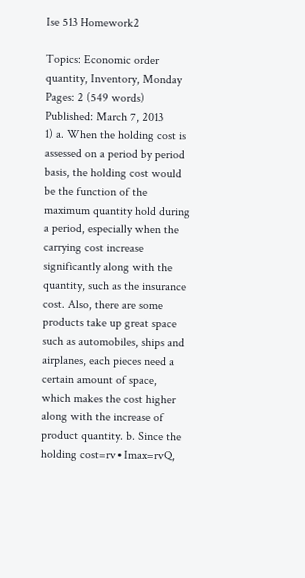Ise 513 Homework2

Topics: Economic order quantity, Inventory, Monday Pages: 2 (549 words) Published: March 7, 2013
1) a. When the holding cost is assessed on a period by period basis, the holding cost would be the function of the maximum quantity hold during a period, especially when the carrying cost increase significantly along with the quantity, such as the insurance cost. Also, there are some products take up great space such as automobiles, ships and airplanes, each pieces need a certain amount of space, which makes the cost higher along with the increase of product quantity. b. Since the holding cost=rv∙Imax=rvQ,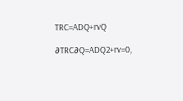TRC=ADQ+rvQ

∂TRC∂Q=ADQ2+rv=0,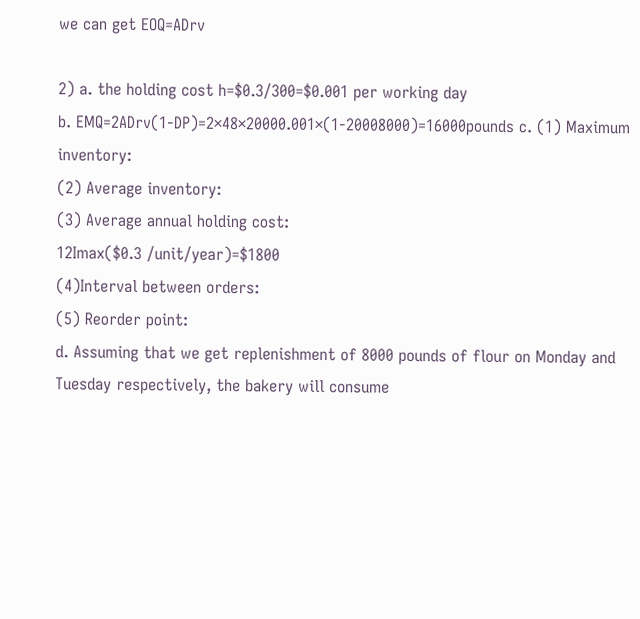we can get EOQ=ADrv

2) a. the holding cost h=$0.3/300=$0.001 per working day
b. EMQ=2ADrv(1-DP)=2×48×20000.001×(1-20008000)=16000pounds c. (1) Maximum inventory:
(2) Average inventory:
(3) Average annual holding cost:
12Imax($0.3 /unit/year)=$1800
(4)Interval between orders:
(5) Reorder point:
d. Assuming that we get replenishment of 8000 pounds of flour on Monday and Tuesday respectively, the bakery will consume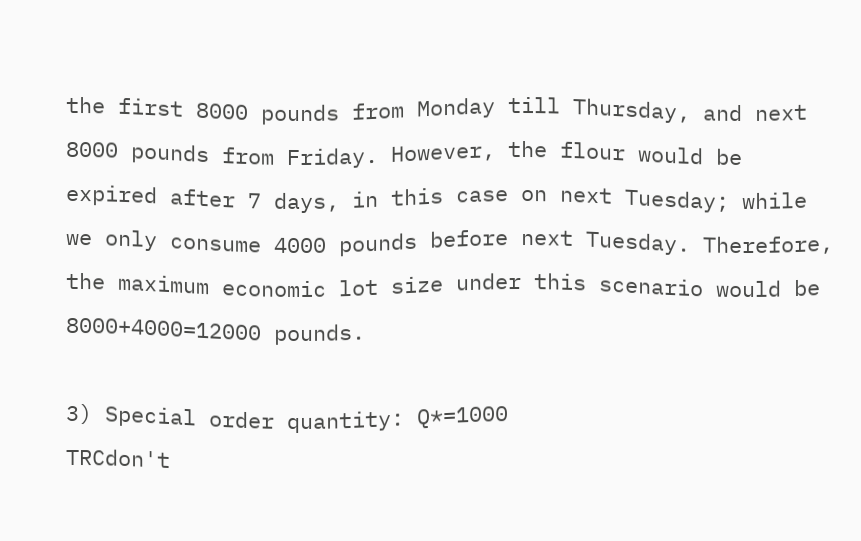the first 8000 pounds from Monday till Thursday, and next 8000 pounds from Friday. However, the flour would be expired after 7 days, in this case on next Tuesday; while we only consume 4000 pounds before next Tuesday. Therefore, the maximum economic lot size under this scenario would be 8000+4000=12000 pounds.

3) Special order quantity: Q*=1000
TRCdon't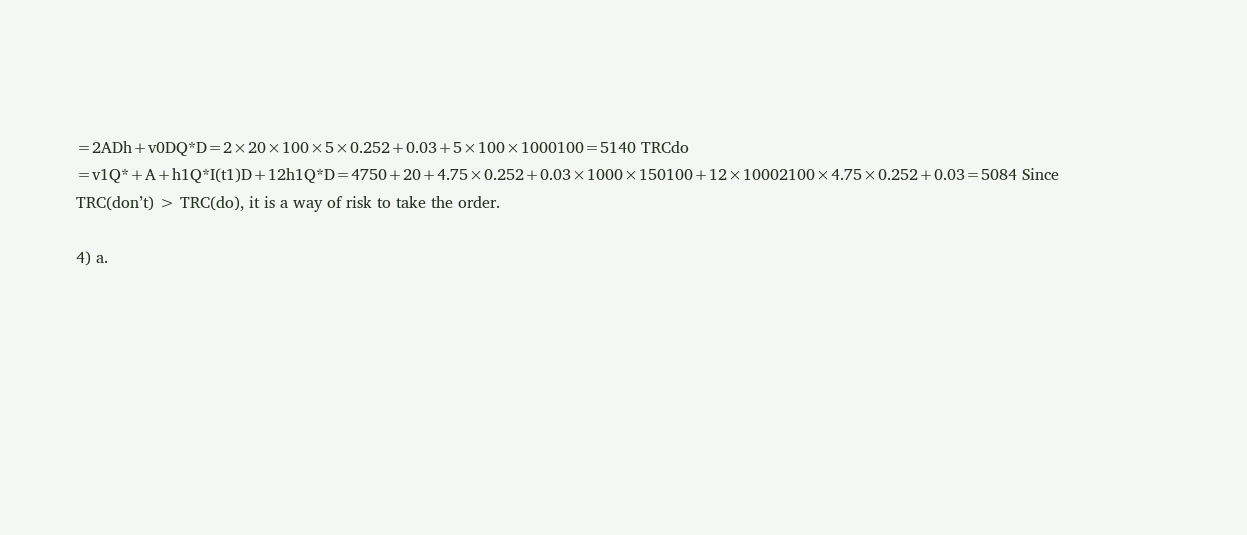=2ADh+v0DQ*D=2×20×100×5×0.252+0.03+5×100×1000100=5140 TRCdo =v1Q*+A+h1Q*I(t1)D+12h1Q*D=4750+20+4.75×0.252+0.03×1000×150100+12×10002100×4.75×0.252+0.03=5084 Since TRC(don’t) > TRC(do), it is a way of risk to take the order.

4) a.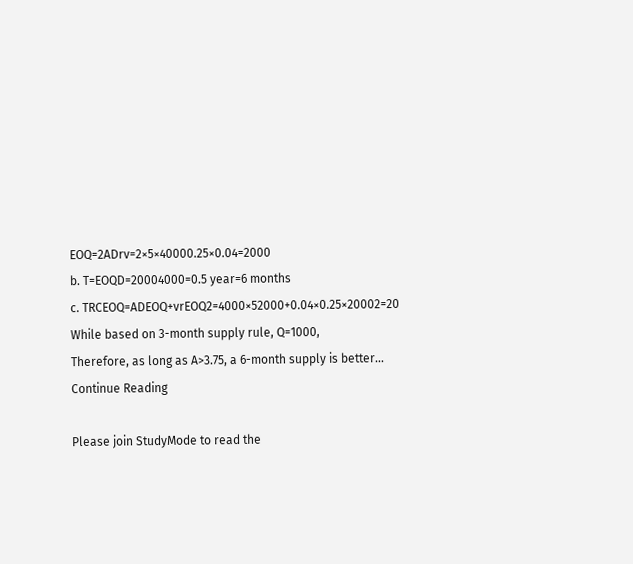EOQ=2ADrv=2×5×40000.25×0.04=2000
b. T=EOQD=20004000=0.5 year=6 months
c. TRCEOQ=ADEOQ+vrEOQ2=4000×52000+0.04×0.25×20002=20
While based on 3-month supply rule, Q=1000,
Therefore, as long as A>3.75, a 6-month supply is better...
Continue Reading

Please join StudyMode to read the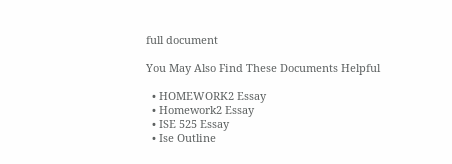full document

You May Also Find These Documents Helpful

  • HOMEWORK2 Essay
  • Homework2 Essay
  • ISE 525 Essay
  • Ise Outline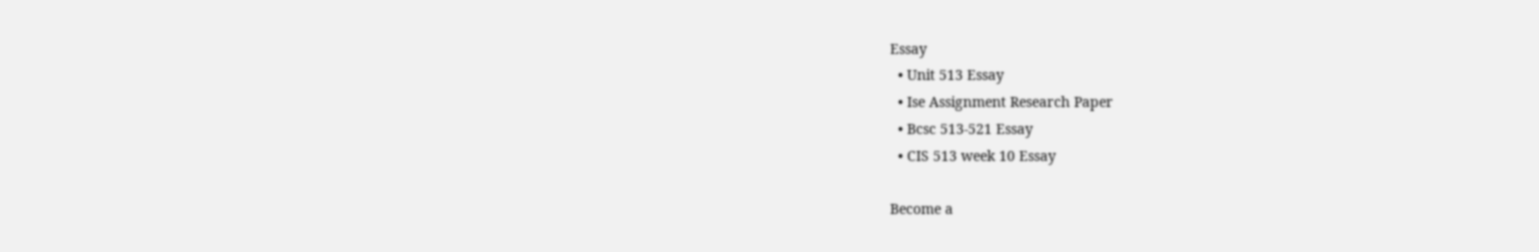Essay
  • Unit 513 Essay
  • Ise Assignment Research Paper
  • Bcsc 513-521 Essay
  • CIS 513 week 10 Essay

Become a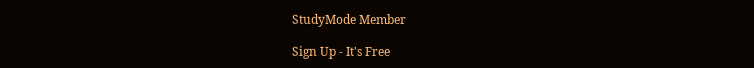StudyMode Member

Sign Up - It's Free